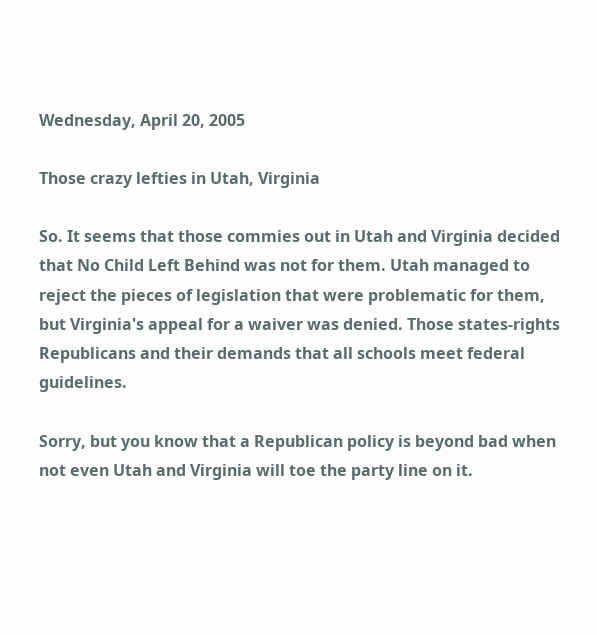Wednesday, April 20, 2005

Those crazy lefties in Utah, Virginia

So. It seems that those commies out in Utah and Virginia decided that No Child Left Behind was not for them. Utah managed to reject the pieces of legislation that were problematic for them, but Virginia's appeal for a waiver was denied. Those states-rights Republicans and their demands that all schools meet federal guidelines.

Sorry, but you know that a Republican policy is beyond bad when not even Utah and Virginia will toe the party line on it.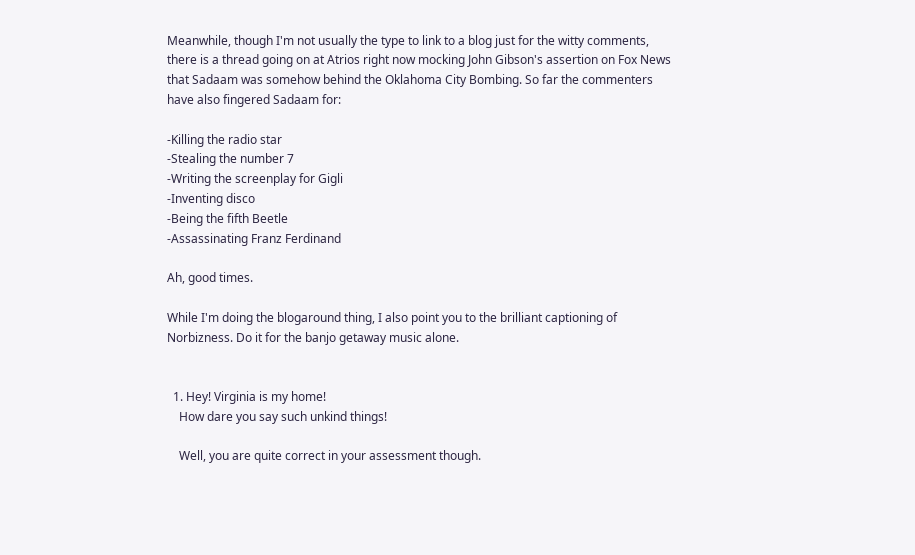Meanwhile, though I'm not usually the type to link to a blog just for the witty comments, there is a thread going on at Atrios right now mocking John Gibson's assertion on Fox News that Sadaam was somehow behind the Oklahoma City Bombing. So far the commenters have also fingered Sadaam for:

-Killing the radio star
-Stealing the number 7
-Writing the screenplay for Gigli
-Inventing disco
-Being the fifth Beetle
-Assassinating Franz Ferdinand

Ah, good times.

While I'm doing the blogaround thing, I also point you to the brilliant captioning of Norbizness. Do it for the banjo getaway music alone.


  1. Hey! Virginia is my home!
    How dare you say such unkind things!

    Well, you are quite correct in your assessment though.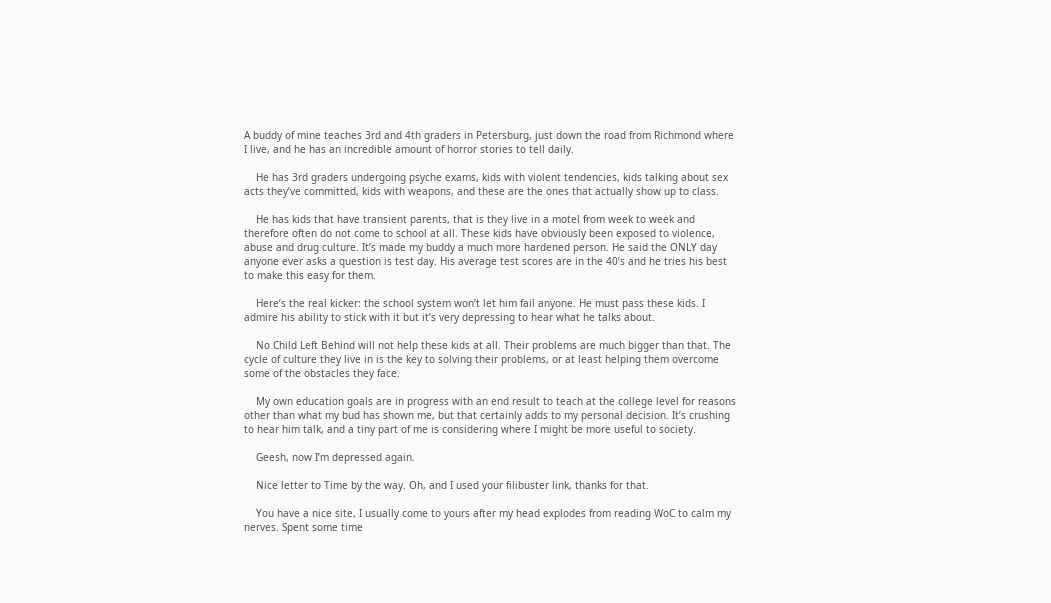A buddy of mine teaches 3rd and 4th graders in Petersburg, just down the road from Richmond where I live, and he has an incredible amount of horror stories to tell daily.

    He has 3rd graders undergoing psyche exams, kids with violent tendencies, kids talking about sex acts they’ve committed, kids with weapons, and these are the ones that actually show up to class.

    He has kids that have transient parents, that is they live in a motel from week to week and therefore often do not come to school at all. These kids have obviously been exposed to violence, abuse and drug culture. It’s made my buddy a much more hardened person. He said the ONLY day anyone ever asks a question is test day. His average test scores are in the 40’s and he tries his best to make this easy for them.

    Here’s the real kicker: the school system won’t let him fail anyone. He must pass these kids. I admire his ability to stick with it but it’s very depressing to hear what he talks about.

    No Child Left Behind will not help these kids at all. Their problems are much bigger than that. The cycle of culture they live in is the key to solving their problems, or at least helping them overcome some of the obstacles they face.

    My own education goals are in progress with an end result to teach at the college level for reasons other than what my bud has shown me, but that certainly adds to my personal decision. It’s crushing to hear him talk, and a tiny part of me is considering where I might be more useful to society.

    Geesh, now I’m depressed again.

    Nice letter to Time by the way. Oh, and I used your filibuster link, thanks for that.

    You have a nice site, I usually come to yours after my head explodes from reading WoC to calm my nerves. Spent some time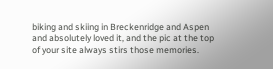biking and skiing in Breckenridge and Aspen and absolutely loved it, and the pic at the top of your site always stirs those memories.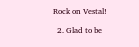Rock on Vestal!

  2. Glad to be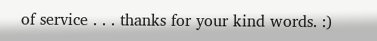of service . . . thanks for your kind words. :)